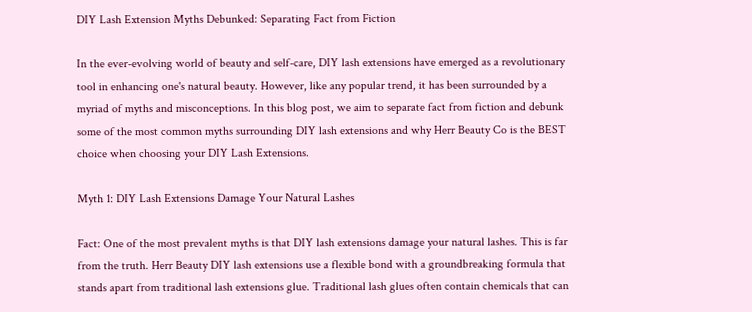DIY Lash Extension Myths Debunked: Separating Fact from Fiction

In the ever-evolving world of beauty and self-care, DIY lash extensions have emerged as a revolutionary tool in enhancing one's natural beauty. However, like any popular trend, it has been surrounded by a myriad of myths and misconceptions. In this blog post, we aim to separate fact from fiction and debunk some of the most common myths surrounding DIY lash extensions and why Herr Beauty Co is the BEST choice when choosing your DIY Lash Extensions.

Myth 1: DIY Lash Extensions Damage Your Natural Lashes

Fact: One of the most prevalent myths is that DIY lash extensions damage your natural lashes. This is far from the truth. Herr Beauty DIY lash extensions use a flexible bond with a groundbreaking formula that stands apart from traditional lash extensions glue. Traditional lash glues often contain chemicals that can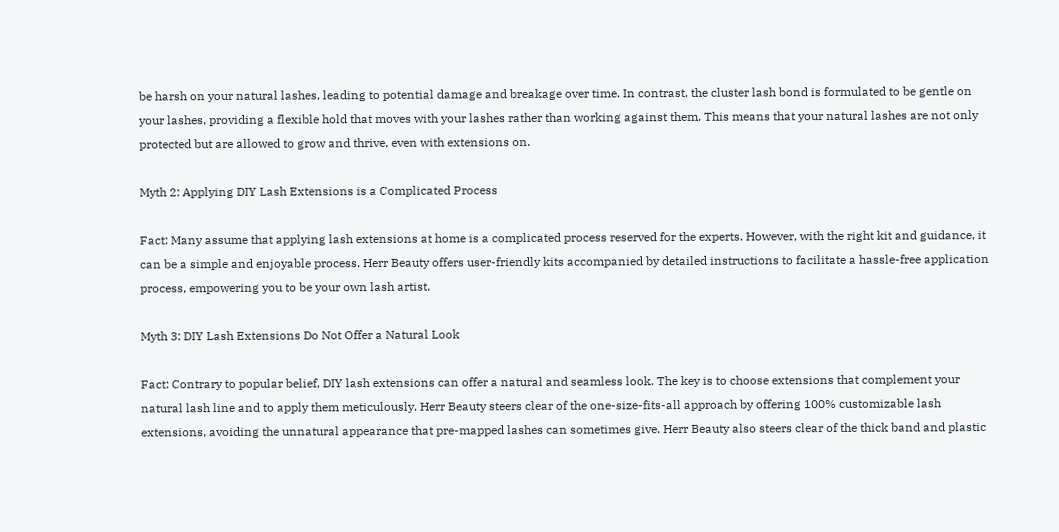be harsh on your natural lashes, leading to potential damage and breakage over time. In contrast, the cluster lash bond is formulated to be gentle on your lashes, providing a flexible hold that moves with your lashes rather than working against them. This means that your natural lashes are not only protected but are allowed to grow and thrive, even with extensions on.

Myth 2: Applying DIY Lash Extensions is a Complicated Process

Fact: Many assume that applying lash extensions at home is a complicated process reserved for the experts. However, with the right kit and guidance, it can be a simple and enjoyable process. Herr Beauty offers user-friendly kits accompanied by detailed instructions to facilitate a hassle-free application process, empowering you to be your own lash artist.

Myth 3: DIY Lash Extensions Do Not Offer a Natural Look

Fact: Contrary to popular belief, DIY lash extensions can offer a natural and seamless look. The key is to choose extensions that complement your natural lash line and to apply them meticulously. Herr Beauty steers clear of the one-size-fits-all approach by offering 100% customizable lash extensions, avoiding the unnatural appearance that pre-mapped lashes can sometimes give. Herr Beauty also steers clear of the thick band and plastic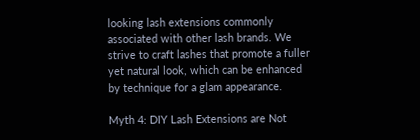looking lash extensions commonly associated with other lash brands. We strive to craft lashes that promote a fuller yet natural look, which can be enhanced by technique for a glam appearance.

Myth 4: DIY Lash Extensions are Not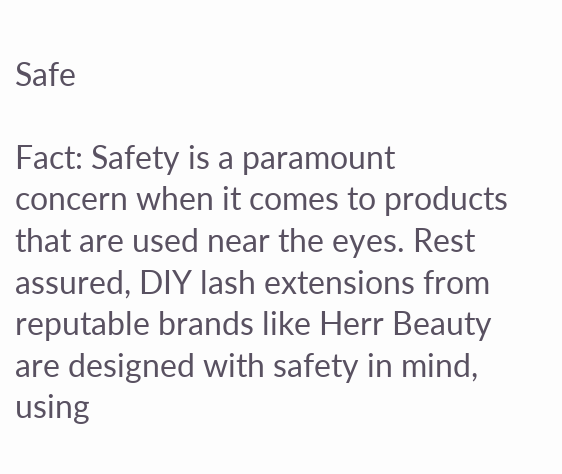Safe

Fact: Safety is a paramount concern when it comes to products that are used near the eyes. Rest assured, DIY lash extensions from reputable brands like Herr Beauty are designed with safety in mind, using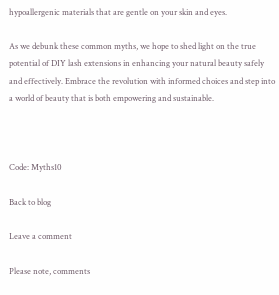hypoallergenic materials that are gentle on your skin and eyes.

As we debunk these common myths, we hope to shed light on the true potential of DIY lash extensions in enhancing your natural beauty safely and effectively. Embrace the revolution with informed choices and step into a world of beauty that is both empowering and sustainable.



Code: Myths10

Back to blog

Leave a comment

Please note, comments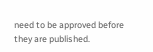need to be approved before they are published.